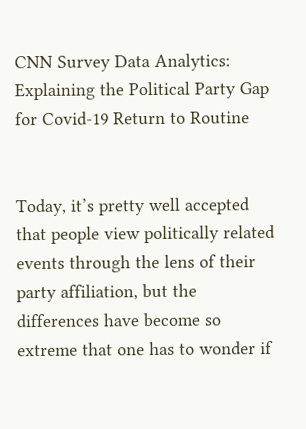CNN Survey Data Analytics:
Explaining the Political Party Gap
for Covid-19 Return to Routine


Today, it’s pretty well accepted that people view politically related events through the lens of their party affiliation, but the differences have become so extreme that one has to wonder if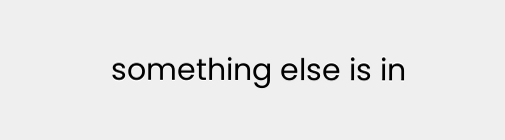something else is in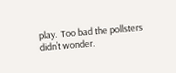play.  Too bad the pollsters didn’t wonder.